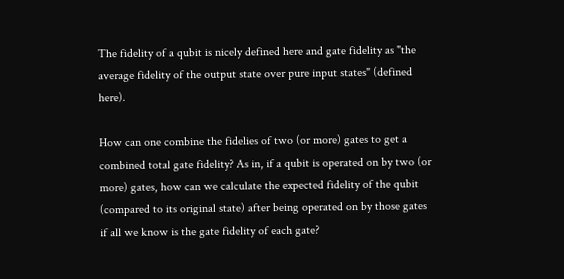The fidelity of a qubit is nicely defined here and gate fidelity as "the average fidelity of the output state over pure input states" (defined here).

How can one combine the fidelies of two (or more) gates to get a combined total gate fidelity? As in, if a qubit is operated on by two (or more) gates, how can we calculate the expected fidelity of the qubit (compared to its original state) after being operated on by those gates if all we know is the gate fidelity of each gate?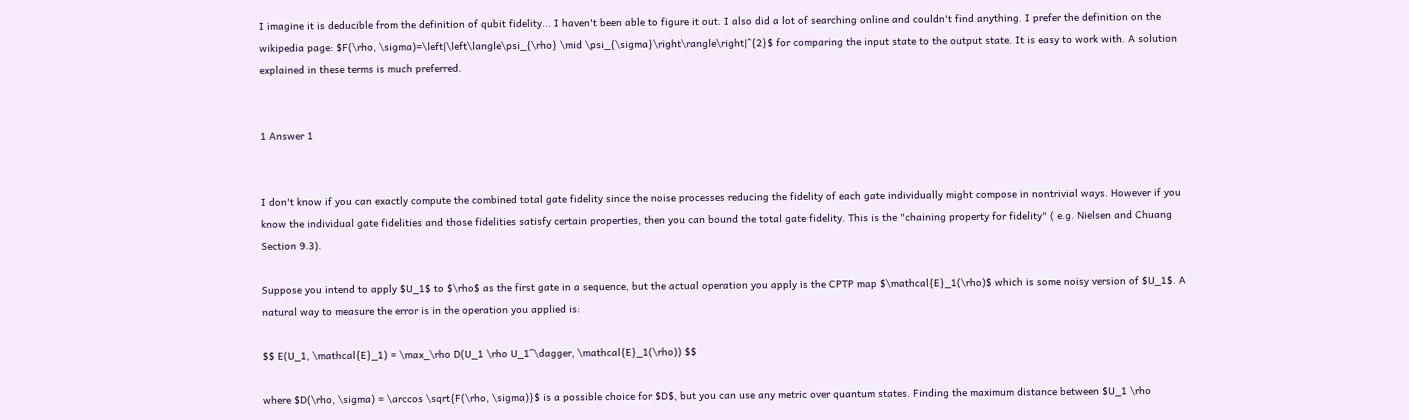I imagine it is deducible from the definition of qubit fidelity... I haven't been able to figure it out. I also did a lot of searching online and couldn't find anything. I prefer the definition on the wikipedia page: $F(\rho, \sigma)=\left|\left\langle\psi_{\rho} \mid \psi_{\sigma}\right\rangle\right|^{2}$ for comparing the input state to the output state. It is easy to work with. A solution explained in these terms is much preferred.


1 Answer 1


I don't know if you can exactly compute the combined total gate fidelity since the noise processes reducing the fidelity of each gate individually might compose in nontrivial ways. However if you know the individual gate fidelities and those fidelities satisfy certain properties, then you can bound the total gate fidelity. This is the "chaining property for fidelity" ( e.g. Nielsen and Chuang Section 9.3).

Suppose you intend to apply $U_1$ to $\rho$ as the first gate in a sequence, but the actual operation you apply is the CPTP map $\mathcal{E}_1(\rho)$ which is some noisy version of $U_1$. A natural way to measure the error is in the operation you applied is:

$$ E(U_1, \mathcal{E}_1) = \max_\rho D(U_1 \rho U_1^\dagger, \mathcal{E}_1(\rho)) $$

where $D(\rho, \sigma) = \arccos \sqrt{F(\rho, \sigma)}$ is a possible choice for $D$, but you can use any metric over quantum states. Finding the maximum distance between $U_1 \rho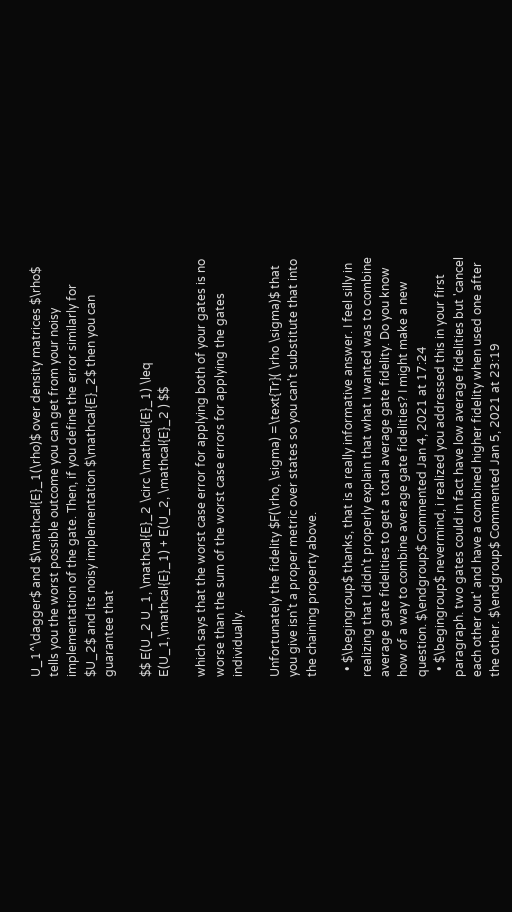U_1^\dagger$ and $\mathcal{E}_1(\rho)$ over density matrices $\rho$ tells you the worst possible outcome you can get from your noisy implementation of the gate. Then, if you define the error similarly for $U_2$ and its noisy implementation $\mathcal{E}_2$ then you can guarantee that

$$ E(U_2 U_1, \mathcal{E}_2 \circ \mathcal{E}_1) \leq E(U_1,\mathcal{E}_1) + E(U_2, \mathcal{E}_2 ) $$

which says that the worst case error for applying both of your gates is no worse than the sum of the worst case errors for applying the gates individually.

Unfortunately the fidelity $F(\rho, \sigma) =\text{Tr}( \rho \sigma)$ that you give isn't a proper metric over states so you can't substitute that into the chaining property above.

  • $\begingroup$ thanks, that is a really informative answer. I feel silly in realizing that I didn't properly explain that what I wanted was to combine average gate fidelities to get a total average gate fidelity. Do you know how of a way to combine average gate fidelities? I might make a new question. $\endgroup$ Commented Jan 4, 2021 at 17:24
  • $\begingroup$ nevermind, i realized you addressed this in your first paragraph. two gates could in fact have low average fidelities but 'cancel each other out' and have a combined higher fidelity when used one after the other. $\endgroup$ Commented Jan 5, 2021 at 23:19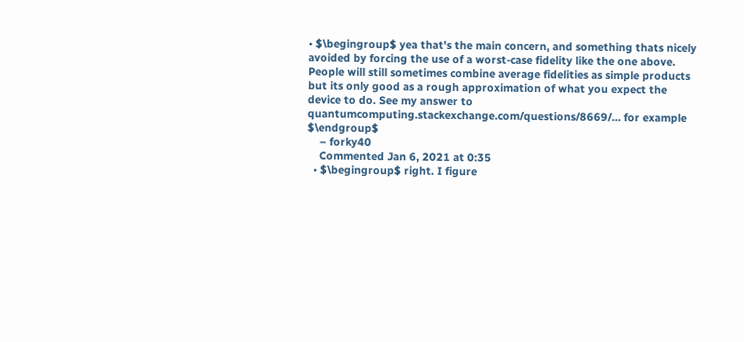• $\begingroup$ yea that's the main concern, and something thats nicely avoided by forcing the use of a worst-case fidelity like the one above. People will still sometimes combine average fidelities as simple products but its only good as a rough approximation of what you expect the device to do. See my answer to quantumcomputing.stackexchange.com/questions/8669/… for example $\endgroup$
    – forky40
    Commented Jan 6, 2021 at 0:35
  • $\begingroup$ right. I figure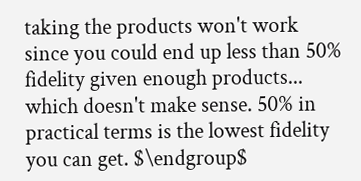taking the products won't work since you could end up less than 50% fidelity given enough products... which doesn't make sense. 50% in practical terms is the lowest fidelity you can get. $\endgroup$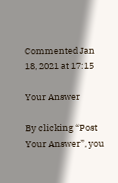Commented Jan 18, 2021 at 17:15

Your Answer

By clicking “Post Your Answer”, you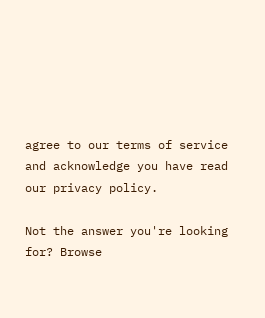agree to our terms of service and acknowledge you have read our privacy policy.

Not the answer you're looking for? Browse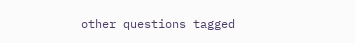other questions tagged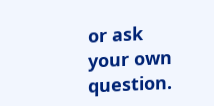or ask your own question.